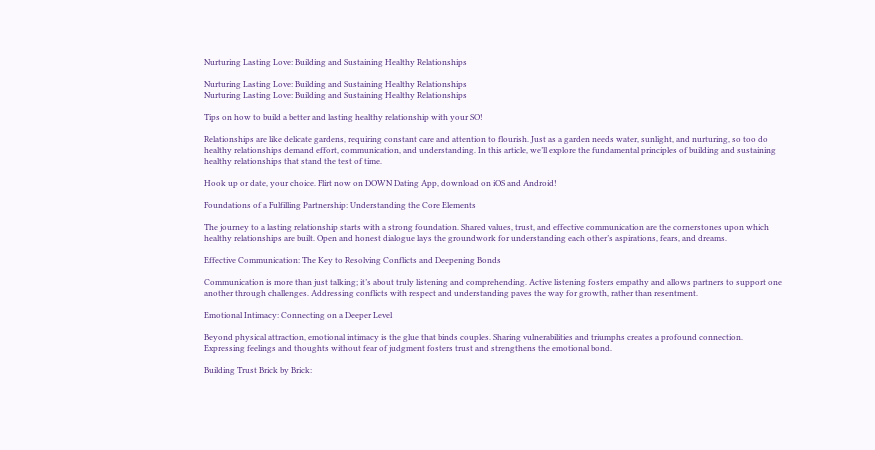Nurturing Lasting Love: Building and Sustaining Healthy Relationships

Nurturing Lasting Love: Building and Sustaining Healthy Relationships
Nurturing Lasting Love: Building and Sustaining Healthy Relationships

Tips on how to build a better and lasting healthy relationship with your SO!

Relationships are like delicate gardens, requiring constant care and attention to flourish. Just as a garden needs water, sunlight, and nurturing, so too do healthy relationships demand effort, communication, and understanding. In this article, we’ll explore the fundamental principles of building and sustaining healthy relationships that stand the test of time.

Hook up or date, your choice. Flirt now on DOWN Dating App, download on iOS and Android!

Foundations of a Fulfilling Partnership: Understanding the Core Elements

The journey to a lasting relationship starts with a strong foundation. Shared values, trust, and effective communication are the cornerstones upon which healthy relationships are built. Open and honest dialogue lays the groundwork for understanding each other’s aspirations, fears, and dreams.

Effective Communication: The Key to Resolving Conflicts and Deepening Bonds

Communication is more than just talking; it’s about truly listening and comprehending. Active listening fosters empathy and allows partners to support one another through challenges. Addressing conflicts with respect and understanding paves the way for growth, rather than resentment.

Emotional Intimacy: Connecting on a Deeper Level

Beyond physical attraction, emotional intimacy is the glue that binds couples. Sharing vulnerabilities and triumphs creates a profound connection. Expressing feelings and thoughts without fear of judgment fosters trust and strengthens the emotional bond.

Building Trust Brick by Brick: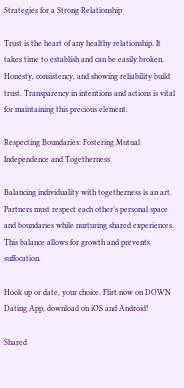Strategies for a Strong Relationship

Trust is the heart of any healthy relationship. It takes time to establish and can be easily broken. Honesty, consistency, and showing reliability build trust. Transparency in intentions and actions is vital for maintaining this precious element.

Respecting Boundaries: Fostering Mutual Independence and Togetherness

Balancing individuality with togetherness is an art. Partners must respect each other’s personal space and boundaries while nurturing shared experiences. This balance allows for growth and prevents suffocation.

Hook up or date, your choice. Flirt now on DOWN Dating App, download on iOS and Android!

Shared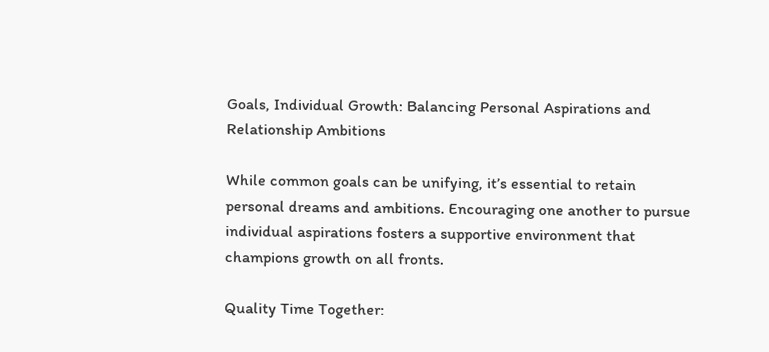Goals, Individual Growth: Balancing Personal Aspirations and Relationship Ambitions

While common goals can be unifying, it’s essential to retain personal dreams and ambitions. Encouraging one another to pursue individual aspirations fosters a supportive environment that champions growth on all fronts.

Quality Time Together: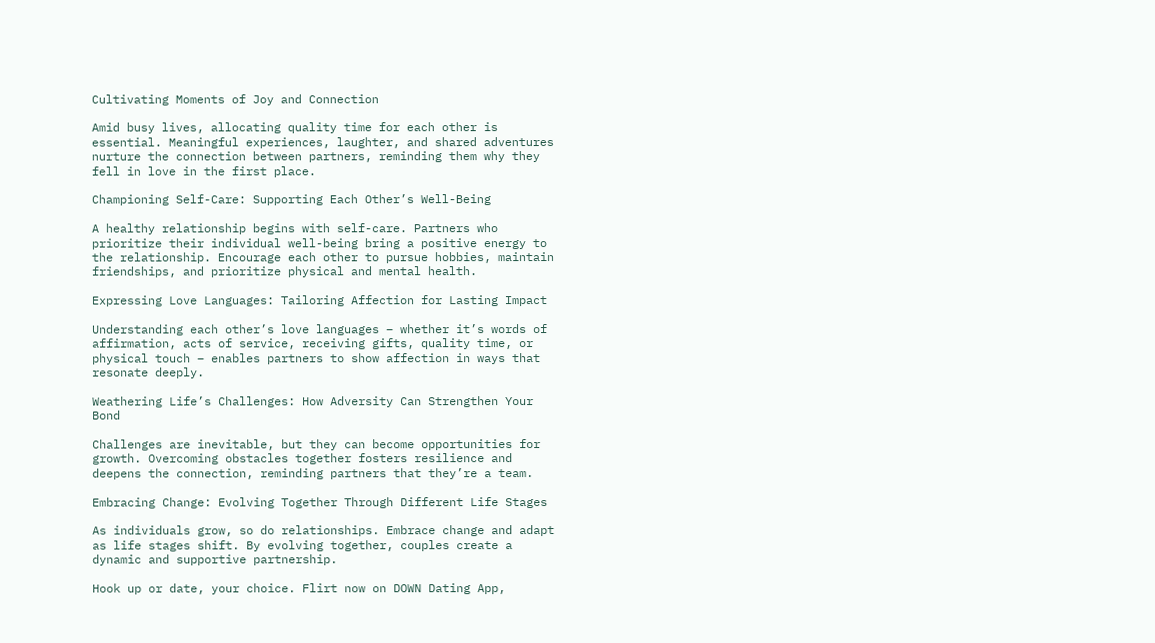Cultivating Moments of Joy and Connection

Amid busy lives, allocating quality time for each other is essential. Meaningful experiences, laughter, and shared adventures nurture the connection between partners, reminding them why they fell in love in the first place.

Championing Self-Care: Supporting Each Other’s Well-Being

A healthy relationship begins with self-care. Partners who prioritize their individual well-being bring a positive energy to the relationship. Encourage each other to pursue hobbies, maintain friendships, and prioritize physical and mental health.

Expressing Love Languages: Tailoring Affection for Lasting Impact

Understanding each other’s love languages – whether it’s words of affirmation, acts of service, receiving gifts, quality time, or physical touch – enables partners to show affection in ways that resonate deeply.

Weathering Life’s Challenges: How Adversity Can Strengthen Your Bond

Challenges are inevitable, but they can become opportunities for growth. Overcoming obstacles together fosters resilience and deepens the connection, reminding partners that they’re a team.

Embracing Change: Evolving Together Through Different Life Stages

As individuals grow, so do relationships. Embrace change and adapt as life stages shift. By evolving together, couples create a dynamic and supportive partnership.

Hook up or date, your choice. Flirt now on DOWN Dating App,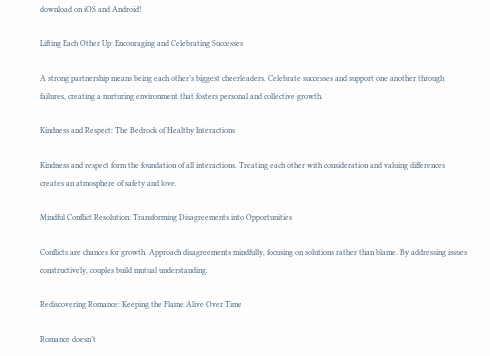download on iOS and Android!

Lifting Each Other Up: Encouraging and Celebrating Successes

A strong partnership means being each other’s biggest cheerleaders. Celebrate successes and support one another through failures, creating a nurturing environment that fosters personal and collective growth.

Kindness and Respect: The Bedrock of Healthy Interactions

Kindness and respect form the foundation of all interactions. Treating each other with consideration and valuing differences creates an atmosphere of safety and love.

Mindful Conflict Resolution: Transforming Disagreements into Opportunities

Conflicts are chances for growth. Approach disagreements mindfully, focusing on solutions rather than blame. By addressing issues constructively, couples build mutual understanding.

Rediscovering Romance: Keeping the Flame Alive Over Time

Romance doesn’t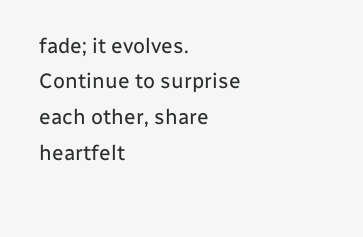fade; it evolves. Continue to surprise each other, share heartfelt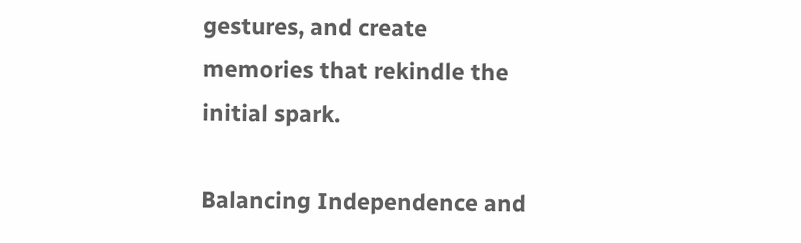gestures, and create memories that rekindle the initial spark.

Balancing Independence and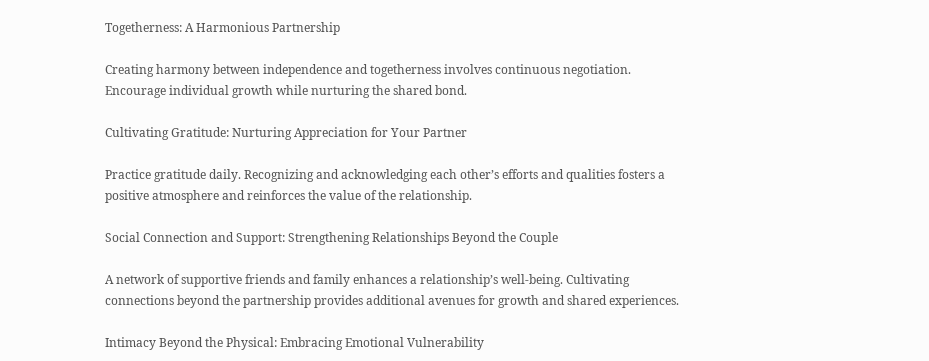Togetherness: A Harmonious Partnership

Creating harmony between independence and togetherness involves continuous negotiation. Encourage individual growth while nurturing the shared bond.

Cultivating Gratitude: Nurturing Appreciation for Your Partner

Practice gratitude daily. Recognizing and acknowledging each other’s efforts and qualities fosters a positive atmosphere and reinforces the value of the relationship.

Social Connection and Support: Strengthening Relationships Beyond the Couple

A network of supportive friends and family enhances a relationship’s well-being. Cultivating connections beyond the partnership provides additional avenues for growth and shared experiences.

Intimacy Beyond the Physical: Embracing Emotional Vulnerability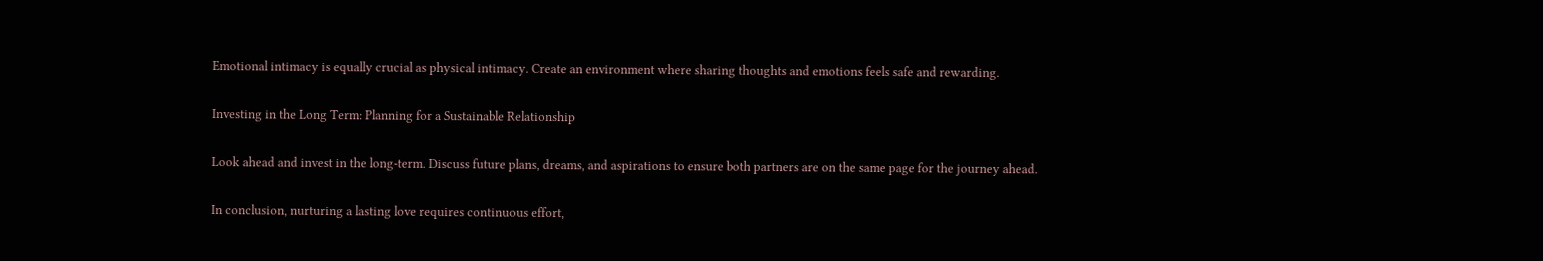Emotional intimacy is equally crucial as physical intimacy. Create an environment where sharing thoughts and emotions feels safe and rewarding.

Investing in the Long Term: Planning for a Sustainable Relationship

Look ahead and invest in the long-term. Discuss future plans, dreams, and aspirations to ensure both partners are on the same page for the journey ahead.

In conclusion, nurturing a lasting love requires continuous effort,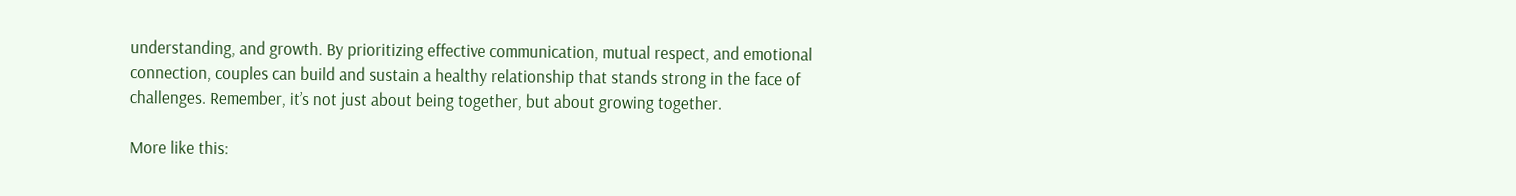understanding, and growth. By prioritizing effective communication, mutual respect, and emotional connection, couples can build and sustain a healthy relationship that stands strong in the face of challenges. Remember, it’s not just about being together, but about growing together.

More like this: